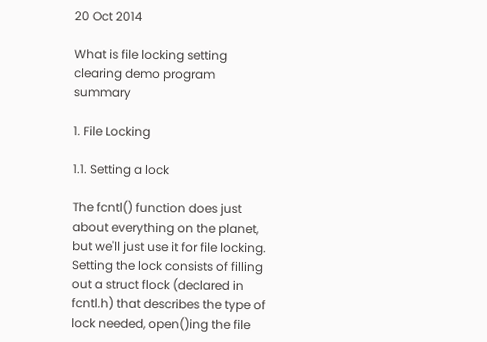20 Oct 2014

What is file locking setting clearing demo program summary

1. File Locking

1.1. Setting a lock

The fcntl() function does just about everything on the planet, but we'll just use it for file locking. Setting the lock consists of filling out a struct flock (declared in fcntl.h) that describes the type of lock needed, open()ing the file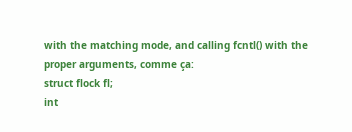with the matching mode, and calling fcntl() with the proper arguments, comme ça:
struct flock fl;
int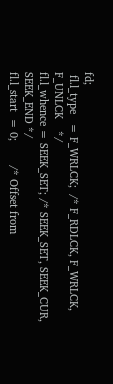fd;
 fl.l_type   = F_WRLCK;  /* F_RDLCK, F_WRLCK, F_UNLCK    */
fl.l_whence = SEEK_SET; /* SEEK_SET, SEEK_CUR, SEEK_END */
fl.l_start  = 0;        /* Offset from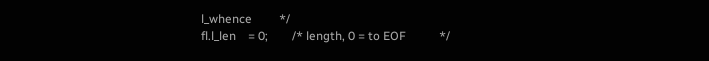l_whence         */
fl.l_len    = 0;        /* length, 0 = to EOF           */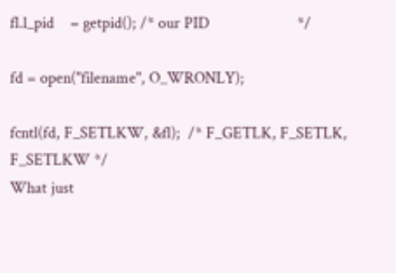fl.l_pid    = getpid(); /* our PID                      */

fd = open("filename", O_WRONLY);

fcntl(fd, F_SETLKW, &fl);  /* F_GETLK, F_SETLK, F_SETLKW */
What just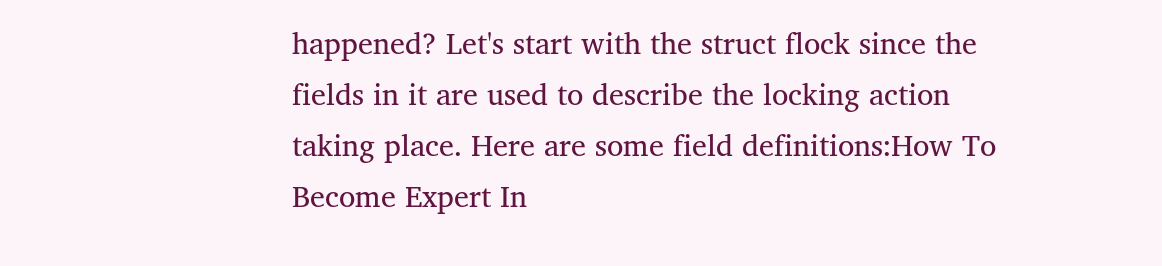happened? Let's start with the struct flock since the fields in it are used to describe the locking action taking place. Here are some field definitions:How To Become Expert In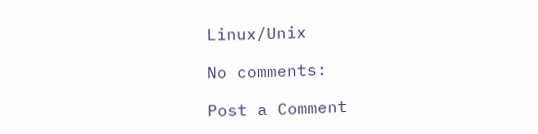Linux/Unix

No comments:

Post a Comment